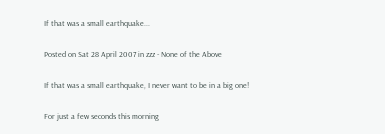If that was a small earthquake...

Posted on Sat 28 April 2007 in zzz - None of the Above

If that was a small earthquake, I never want to be in a big one!

For just a few seconds this morning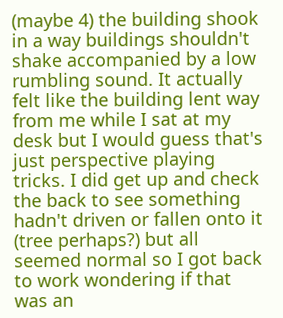(maybe 4) the building shook in a way buildings shouldn't shake accompanied by a low rumbling sound. It actually felt like the building lent way from me while I sat at my desk but I would guess that's just perspective playing tricks. I did get up and check the back to see something hadn't driven or fallen onto it (tree perhaps?) but all seemed normal so I got back to work wondering if that was an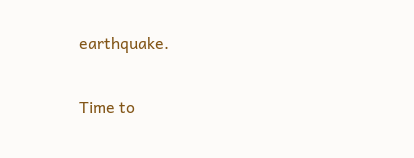earthquake.

Time to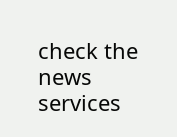check the news services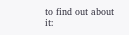to find out about it: